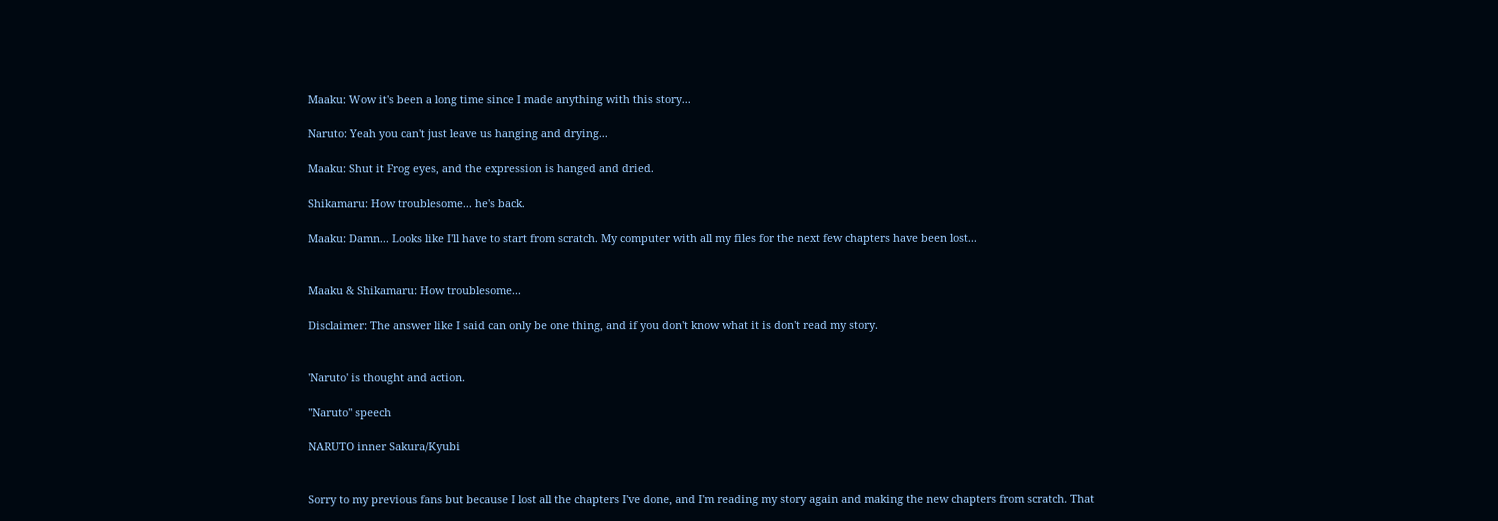Maaku: Wow it's been a long time since I made anything with this story...

Naruto: Yeah you can't just leave us hanging and drying...

Maaku: Shut it Frog eyes, and the expression is hanged and dried.

Shikamaru: How troublesome... he's back.

Maaku: Damn... Looks like I'll have to start from scratch. My computer with all my files for the next few chapters have been lost...


Maaku & Shikamaru: How troublesome...

Disclaimer: The answer like I said can only be one thing, and if you don't know what it is don't read my story.


'Naruto' is thought and action.

"Naruto" speech

NARUTO inner Sakura/Kyubi


Sorry to my previous fans but because I lost all the chapters I've done, and I'm reading my story again and making the new chapters from scratch. That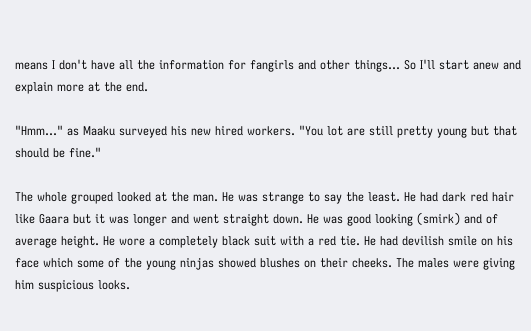means I don't have all the information for fangirls and other things... So I'll start anew and explain more at the end.

"Hmm..." as Maaku surveyed his new hired workers. "You lot are still pretty young but that should be fine."

The whole grouped looked at the man. He was strange to say the least. He had dark red hair like Gaara but it was longer and went straight down. He was good looking (smirk) and of average height. He wore a completely black suit with a red tie. He had devilish smile on his face which some of the young ninjas showed blushes on their cheeks. The males were giving him suspicious looks.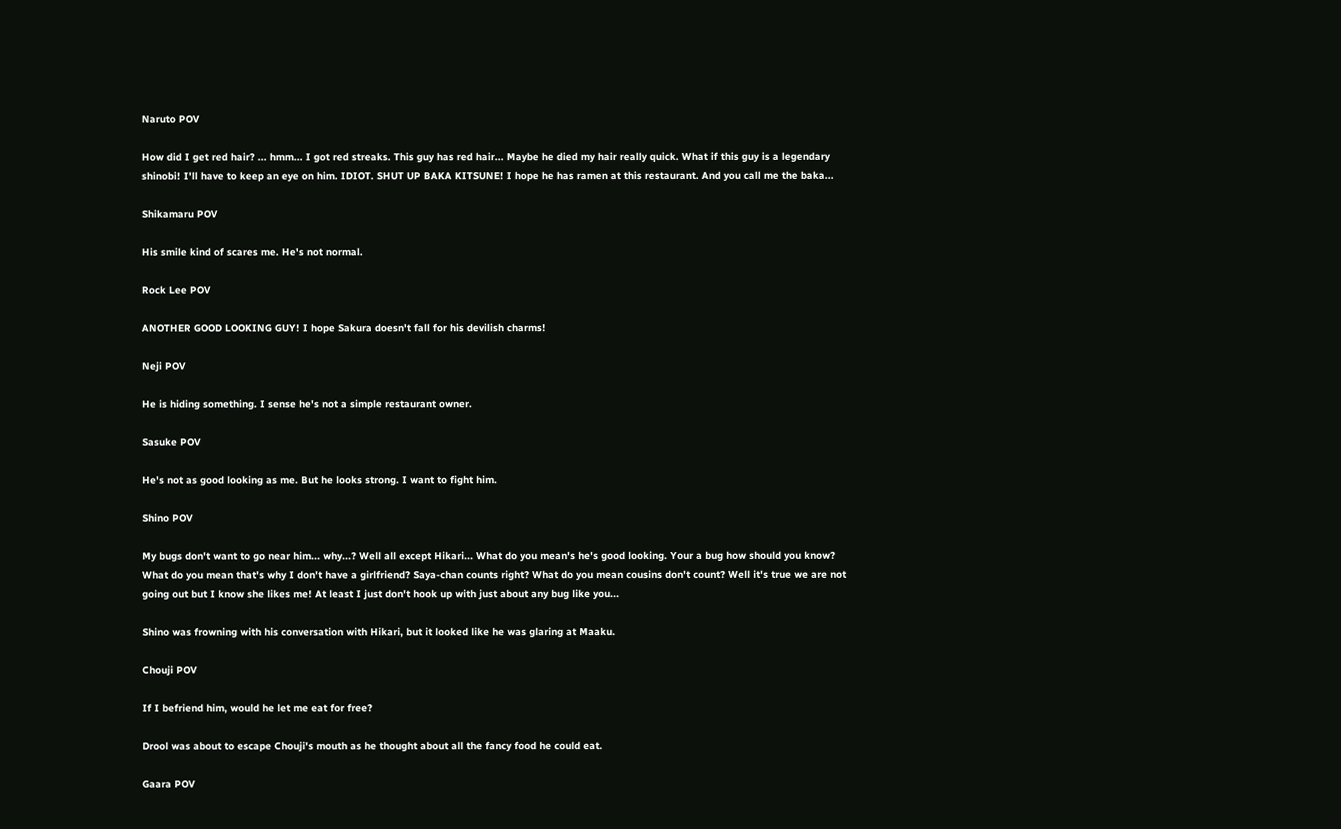Naruto POV

How did I get red hair? ... hmm... I got red streaks. This guy has red hair... Maybe he died my hair really quick. What if this guy is a legendary shinobi! I'll have to keep an eye on him. IDIOT. SHUT UP BAKA KITSUNE! I hope he has ramen at this restaurant. And you call me the baka...

Shikamaru POV

His smile kind of scares me. He's not normal.

Rock Lee POV

ANOTHER GOOD LOOKING GUY! I hope Sakura doesn't fall for his devilish charms!

Neji POV

He is hiding something. I sense he's not a simple restaurant owner.

Sasuke POV

He's not as good looking as me. But he looks strong. I want to fight him.

Shino POV

My bugs don't want to go near him... why...? Well all except Hikari... What do you mean's he's good looking. Your a bug how should you know? What do you mean that's why I don't have a girlfriend? Saya-chan counts right? What do you mean cousins don't count? Well it's true we are not going out but I know she likes me! At least I just don't hook up with just about any bug like you...

Shino was frowning with his conversation with Hikari, but it looked like he was glaring at Maaku.

Chouji POV

If I befriend him, would he let me eat for free?

Drool was about to escape Chouji's mouth as he thought about all the fancy food he could eat.

Gaara POV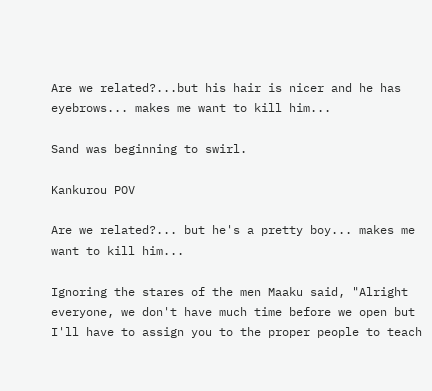Are we related?...but his hair is nicer and he has eyebrows... makes me want to kill him...

Sand was beginning to swirl.

Kankurou POV

Are we related?... but he's a pretty boy... makes me want to kill him...

Ignoring the stares of the men Maaku said, "Alright everyone, we don't have much time before we open but I'll have to assign you to the proper people to teach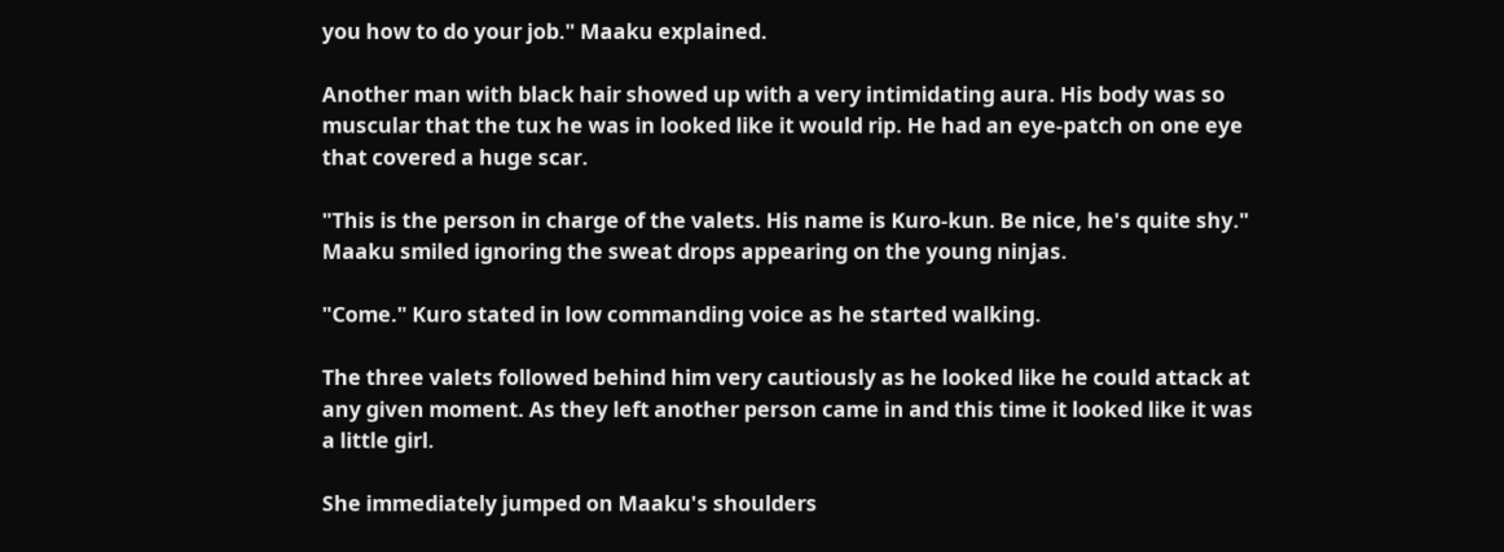you how to do your job." Maaku explained.

Another man with black hair showed up with a very intimidating aura. His body was so muscular that the tux he was in looked like it would rip. He had an eye-patch on one eye that covered a huge scar.

"This is the person in charge of the valets. His name is Kuro-kun. Be nice, he's quite shy." Maaku smiled ignoring the sweat drops appearing on the young ninjas.

"Come." Kuro stated in low commanding voice as he started walking.

The three valets followed behind him very cautiously as he looked like he could attack at any given moment. As they left another person came in and this time it looked like it was a little girl.

She immediately jumped on Maaku's shoulders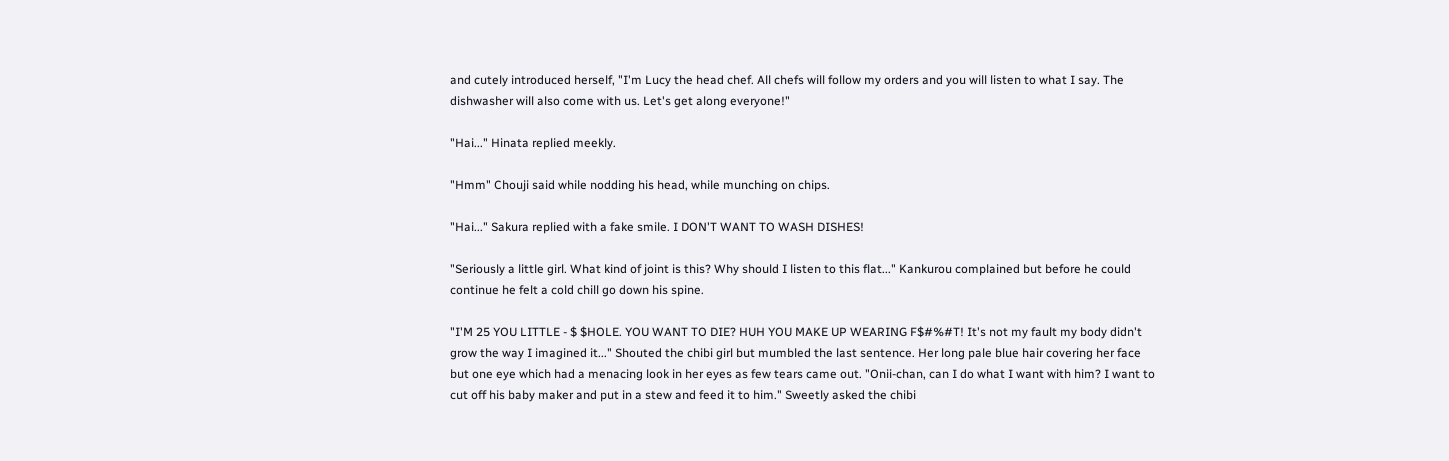and cutely introduced herself, "I'm Lucy the head chef. All chefs will follow my orders and you will listen to what I say. The dishwasher will also come with us. Let's get along everyone!"

"Hai..." Hinata replied meekly.

"Hmm" Chouji said while nodding his head, while munching on chips.

"Hai..." Sakura replied with a fake smile. I DON'T WANT TO WASH DISHES!

"Seriously a little girl. What kind of joint is this? Why should I listen to this flat..." Kankurou complained but before he could continue he felt a cold chill go down his spine.

"I'M 25 YOU LITTLE - $ $HOLE. YOU WANT TO DIE? HUH YOU MAKE UP WEARING F$#%#T! It's not my fault my body didn't grow the way I imagined it..." Shouted the chibi girl but mumbled the last sentence. Her long pale blue hair covering her face but one eye which had a menacing look in her eyes as few tears came out. "Onii-chan, can I do what I want with him? I want to cut off his baby maker and put in a stew and feed it to him." Sweetly asked the chibi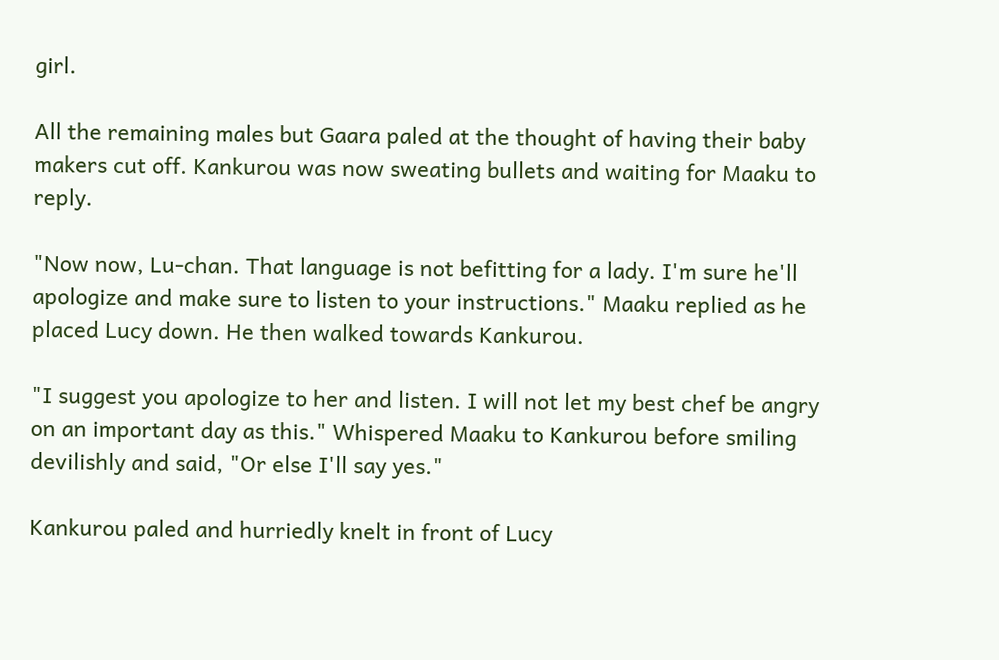girl.

All the remaining males but Gaara paled at the thought of having their baby makers cut off. Kankurou was now sweating bullets and waiting for Maaku to reply.

"Now now, Lu-chan. That language is not befitting for a lady. I'm sure he'll apologize and make sure to listen to your instructions." Maaku replied as he placed Lucy down. He then walked towards Kankurou.

"I suggest you apologize to her and listen. I will not let my best chef be angry on an important day as this." Whispered Maaku to Kankurou before smiling devilishly and said, "Or else I'll say yes."

Kankurou paled and hurriedly knelt in front of Lucy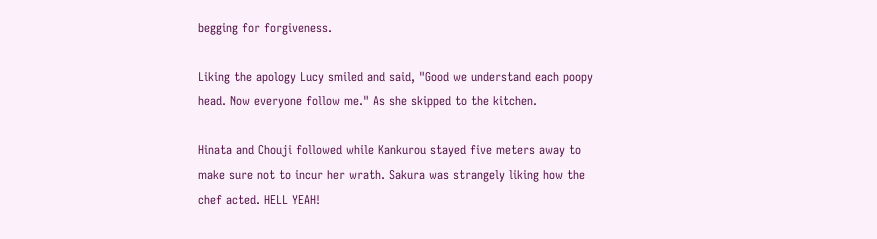begging for forgiveness.

Liking the apology Lucy smiled and said, "Good we understand each poopy head. Now everyone follow me." As she skipped to the kitchen.

Hinata and Chouji followed while Kankurou stayed five meters away to make sure not to incur her wrath. Sakura was strangely liking how the chef acted. HELL YEAH!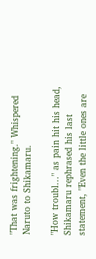"That was frightening." Whispered Naruto to Shikamaru.

"How troubl..." as pain hit his head, Shikamaru rephrased his last statement, "Even the little ones are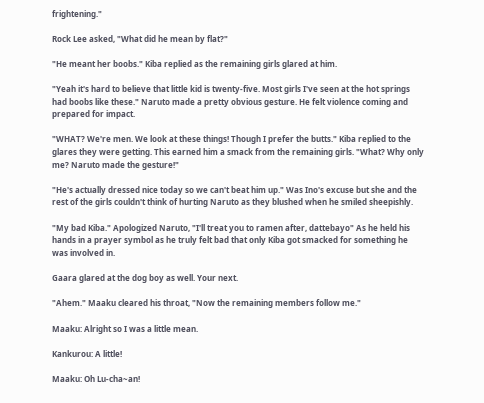frightening."

Rock Lee asked, "What did he mean by flat?"

"He meant her boobs." Kiba replied as the remaining girls glared at him.

"Yeah it's hard to believe that little kid is twenty-five. Most girls I've seen at the hot springs had boobs like these." Naruto made a pretty obvious gesture. He felt violence coming and prepared for impact.

"WHAT? We're men. We look at these things! Though I prefer the butts." Kiba replied to the glares they were getting. This earned him a smack from the remaining girls. "What? Why only me? Naruto made the gesture!"

"He's actually dressed nice today so we can't beat him up." Was Ino's excuse but she and the rest of the girls couldn't think of hurting Naruto as they blushed when he smiled sheepishly.

"My bad Kiba." Apologized Naruto, "I'll treat you to ramen after, dattebayo" As he held his hands in a prayer symbol as he truly felt bad that only Kiba got smacked for something he was involved in.

Gaara glared at the dog boy as well. Your next.

"Ahem." Maaku cleared his throat, "Now the remaining members follow me."

Maaku: Alright so I was a little mean.

Kankurou: A little!

Maaku: Oh Lu-cha~an!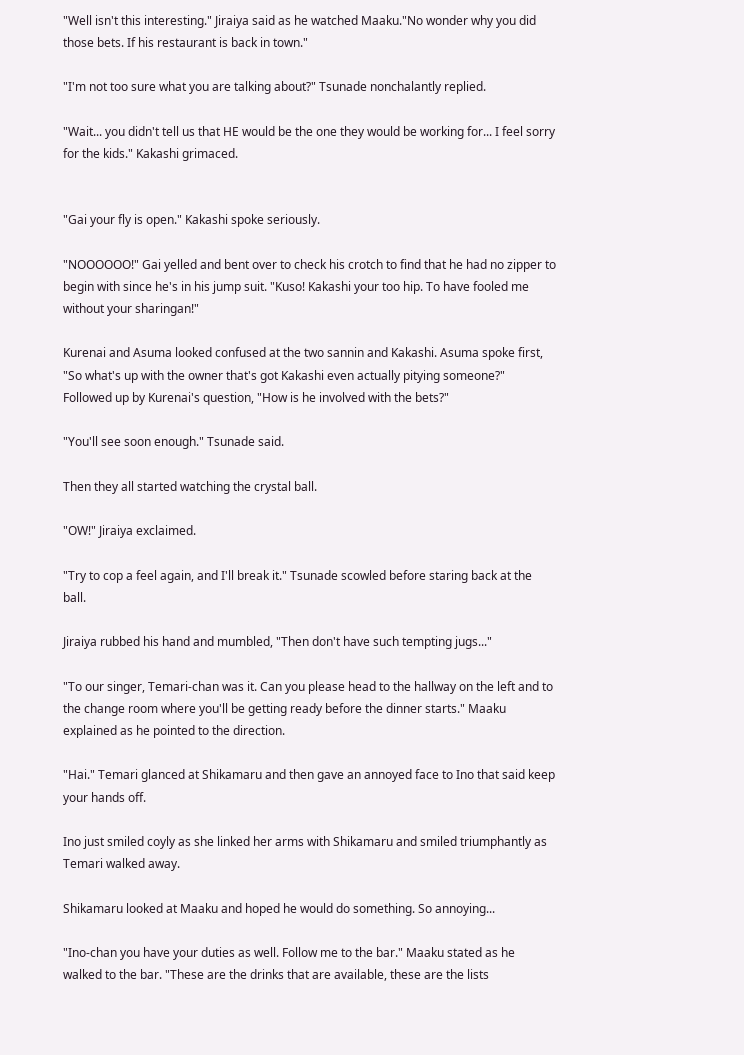"Well isn't this interesting." Jiraiya said as he watched Maaku."No wonder why you did those bets. If his restaurant is back in town."

"I'm not too sure what you are talking about?" Tsunade nonchalantly replied.

"Wait... you didn't tell us that HE would be the one they would be working for... I feel sorry for the kids." Kakashi grimaced.


"Gai your fly is open." Kakashi spoke seriously.

"NOOOOOO!" Gai yelled and bent over to check his crotch to find that he had no zipper to begin with since he's in his jump suit. "Kuso! Kakashi your too hip. To have fooled me without your sharingan!"

Kurenai and Asuma looked confused at the two sannin and Kakashi. Asuma spoke first, "So what's up with the owner that's got Kakashi even actually pitying someone?" Followed up by Kurenai's question, "How is he involved with the bets?"

"You'll see soon enough." Tsunade said.

Then they all started watching the crystal ball.

"OW!" Jiraiya exclaimed.

"Try to cop a feel again, and I'll break it." Tsunade scowled before staring back at the ball.

Jiraiya rubbed his hand and mumbled, "Then don't have such tempting jugs..."

"To our singer, Temari-chan was it. Can you please head to the hallway on the left and to the change room where you'll be getting ready before the dinner starts." Maaku explained as he pointed to the direction.

"Hai." Temari glanced at Shikamaru and then gave an annoyed face to Ino that said keep your hands off.

Ino just smiled coyly as she linked her arms with Shikamaru and smiled triumphantly as Temari walked away.

Shikamaru looked at Maaku and hoped he would do something. So annoying...

"Ino-chan you have your duties as well. Follow me to the bar." Maaku stated as he walked to the bar. "These are the drinks that are available, these are the lists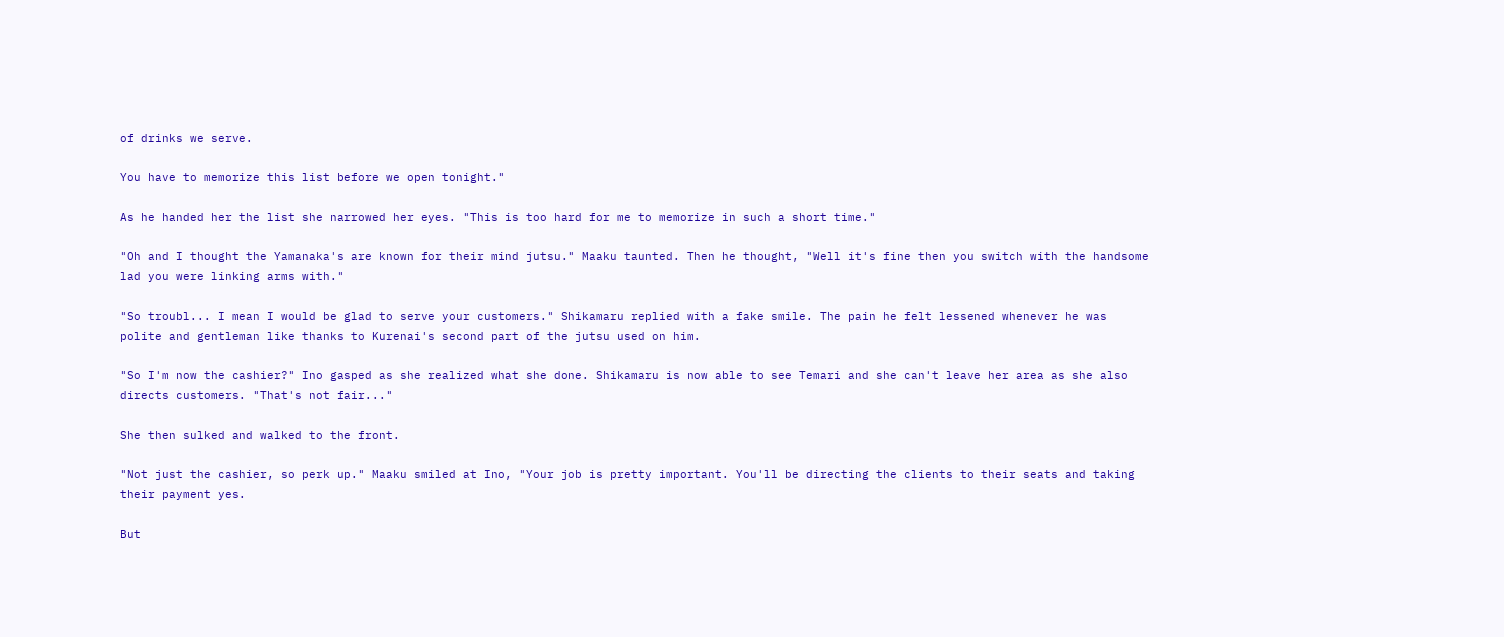of drinks we serve.

You have to memorize this list before we open tonight."

As he handed her the list she narrowed her eyes. "This is too hard for me to memorize in such a short time."

"Oh and I thought the Yamanaka's are known for their mind jutsu." Maaku taunted. Then he thought, "Well it's fine then you switch with the handsome lad you were linking arms with."

"So troubl... I mean I would be glad to serve your customers." Shikamaru replied with a fake smile. The pain he felt lessened whenever he was polite and gentleman like thanks to Kurenai's second part of the jutsu used on him.

"So I'm now the cashier?" Ino gasped as she realized what she done. Shikamaru is now able to see Temari and she can't leave her area as she also directs customers. "That's not fair..."

She then sulked and walked to the front.

"Not just the cashier, so perk up." Maaku smiled at Ino, "Your job is pretty important. You'll be directing the clients to their seats and taking their payment yes.

But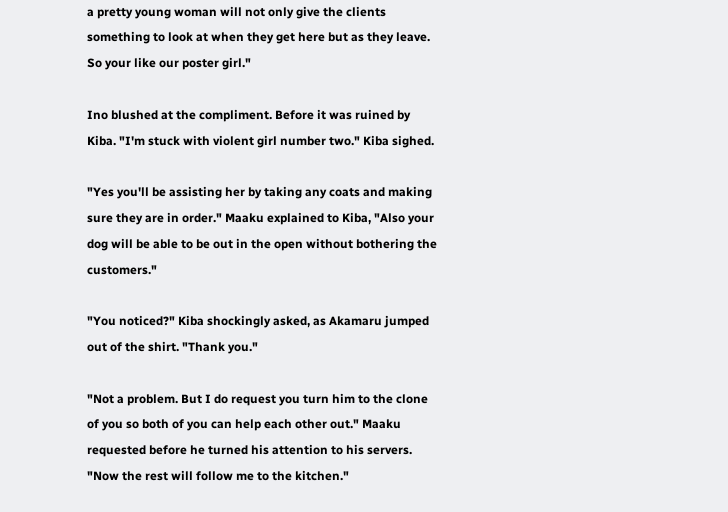a pretty young woman will not only give the clients something to look at when they get here but as they leave. So your like our poster girl."

Ino blushed at the compliment. Before it was ruined by Kiba. "I'm stuck with violent girl number two." Kiba sighed.

"Yes you'll be assisting her by taking any coats and making sure they are in order." Maaku explained to Kiba, "Also your dog will be able to be out in the open without bothering the customers."

"You noticed?" Kiba shockingly asked, as Akamaru jumped out of the shirt. "Thank you."

"Not a problem. But I do request you turn him to the clone of you so both of you can help each other out." Maaku requested before he turned his attention to his servers. "Now the rest will follow me to the kitchen."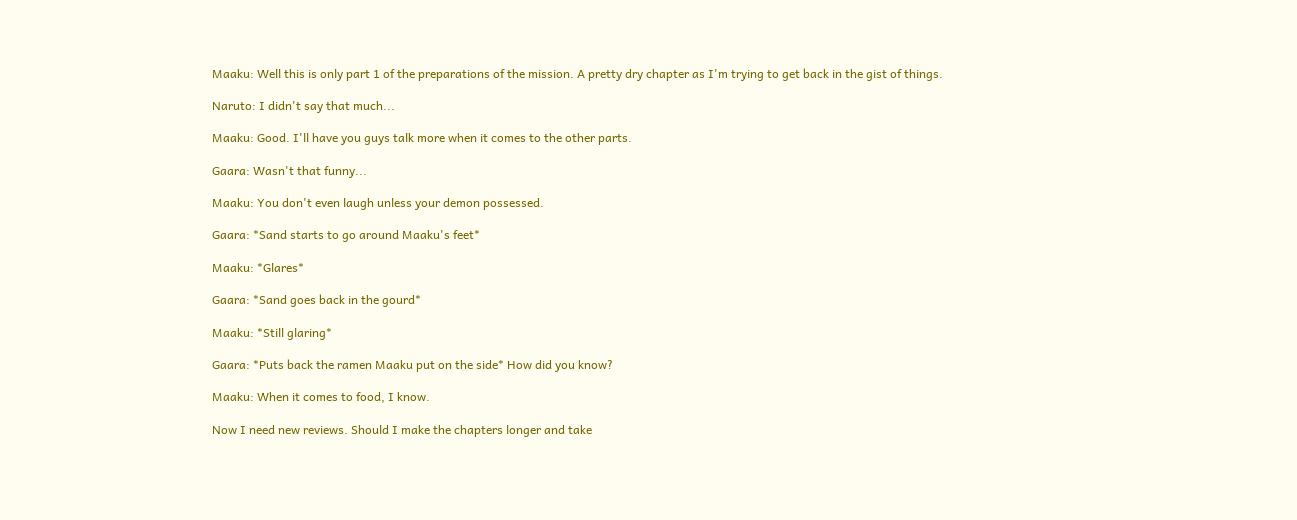Maaku: Well this is only part 1 of the preparations of the mission. A pretty dry chapter as I'm trying to get back in the gist of things.

Naruto: I didn't say that much...

Maaku: Good. I'll have you guys talk more when it comes to the other parts.

Gaara: Wasn't that funny...

Maaku: You don't even laugh unless your demon possessed.

Gaara: *Sand starts to go around Maaku's feet*

Maaku: *Glares*

Gaara: *Sand goes back in the gourd*

Maaku: *Still glaring*

Gaara: *Puts back the ramen Maaku put on the side* How did you know?

Maaku: When it comes to food, I know.

Now I need new reviews. Should I make the chapters longer and take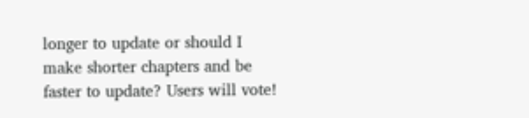longer to update or should I make shorter chapters and be faster to update? Users will vote!